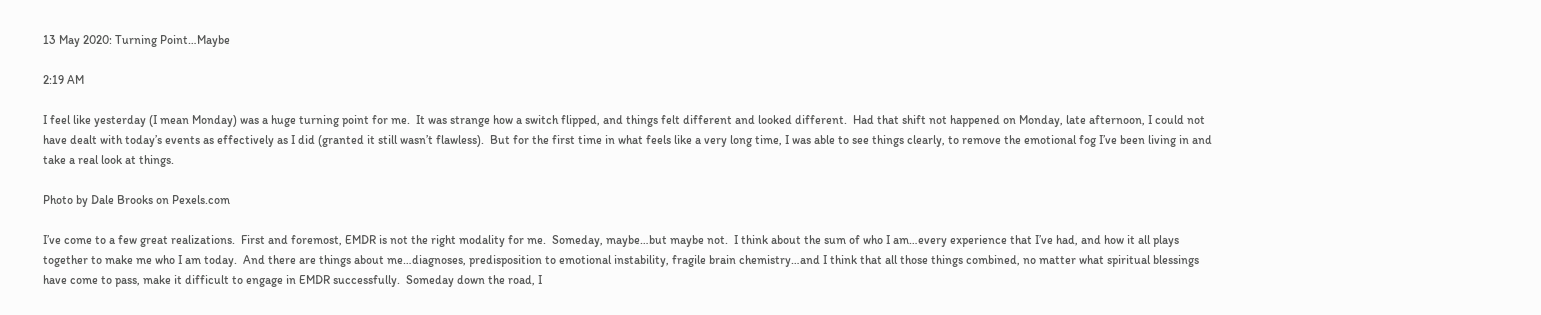13 May 2020: Turning Point…Maybe

2:19 AM

I feel like yesterday (I mean Monday) was a huge turning point for me.  It was strange how a switch flipped, and things felt different and looked different.  Had that shift not happened on Monday, late afternoon, I could not have dealt with today’s events as effectively as I did (granted it still wasn’t flawless).  But for the first time in what feels like a very long time, I was able to see things clearly, to remove the emotional fog I’ve been living in and take a real look at things.

Photo by Dale Brooks on Pexels.com

I’ve come to a few great realizations.  First and foremost, EMDR is not the right modality for me.  Someday, maybe…but maybe not.  I think about the sum of who I am…every experience that I’ve had, and how it all plays together to make me who I am today.  And there are things about me…diagnoses, predisposition to emotional instability, fragile brain chemistry…and I think that all those things combined, no matter what spiritual blessings have come to pass, make it difficult to engage in EMDR successfully.  Someday down the road, I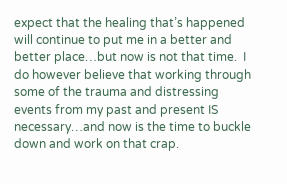expect that the healing that’s happened will continue to put me in a better and better place…but now is not that time.  I do however believe that working through some of the trauma and distressing events from my past and present IS necessary…and now is the time to buckle down and work on that crap.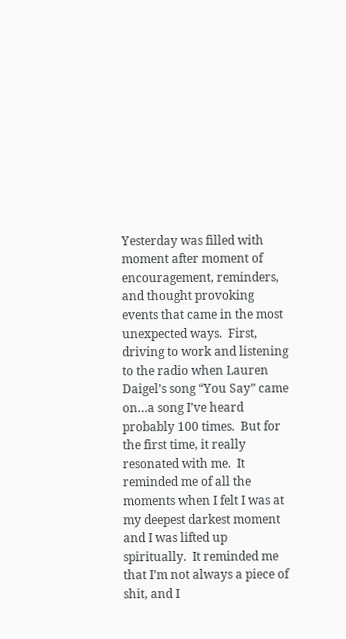Yesterday was filled with moment after moment of encouragement, reminders, and thought provoking events that came in the most unexpected ways.  First, driving to work and listening to the radio when Lauren Daigel’s song “You Say” came on…a song I’ve heard probably 100 times.  But for the first time, it really resonated with me.  It reminded me of all the moments when I felt I was at my deepest darkest moment and I was lifted up spiritually.  It reminded me that I’m not always a piece of shit, and I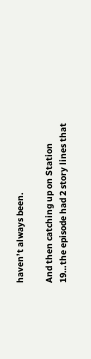haven’t always been.

And then catching up on Station 19…the episode had 2 story lines that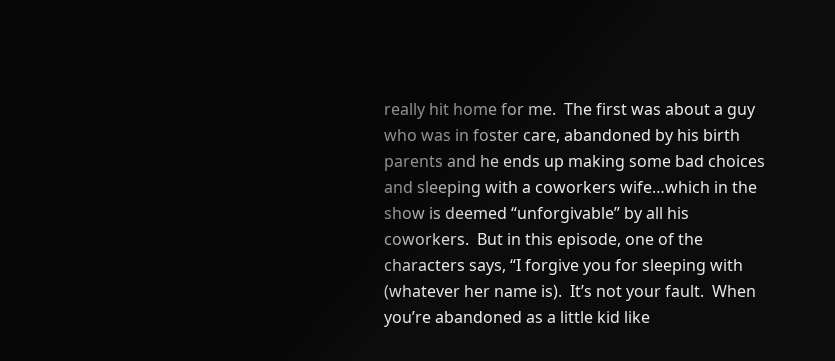really hit home for me.  The first was about a guy who was in foster care, abandoned by his birth parents and he ends up making some bad choices and sleeping with a coworkers wife…which in the show is deemed “unforgivable” by all his coworkers.  But in this episode, one of the characters says, “I forgive you for sleeping with (whatever her name is).  It’s not your fault.  When you’re abandoned as a little kid like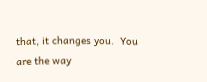that, it changes you.  You are the way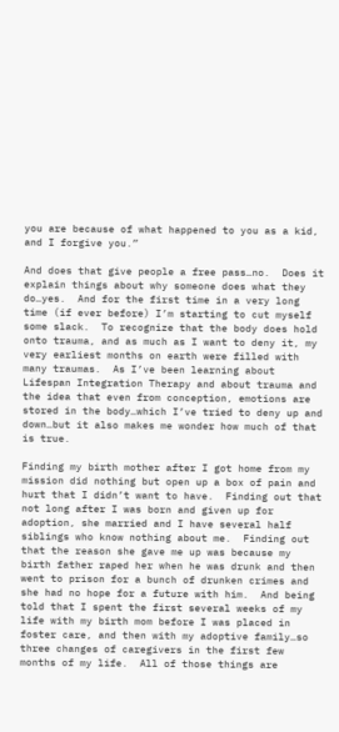you are because of what happened to you as a kid, and I forgive you.”

And does that give people a free pass…no.  Does it explain things about why someone does what they do…yes.  And for the first time in a very long time (if ever before) I’m starting to cut myself some slack.  To recognize that the body does hold onto trauma, and as much as I want to deny it, my very earliest months on earth were filled with many traumas.  As I’ve been learning about Lifespan Integration Therapy and about trauma and the idea that even from conception, emotions are stored in the body…which I’ve tried to deny up and down…but it also makes me wonder how much of that is true.

Finding my birth mother after I got home from my mission did nothing but open up a box of pain and hurt that I didn’t want to have.  Finding out that not long after I was born and given up for adoption, she married and I have several half siblings who know nothing about me.  Finding out that the reason she gave me up was because my birth father raped her when he was drunk and then went to prison for a bunch of drunken crimes and she had no hope for a future with him.  And being told that I spent the first several weeks of my life with my birth mom before I was placed in foster care, and then with my adoptive family…so three changes of caregivers in the first few months of my life.  All of those things are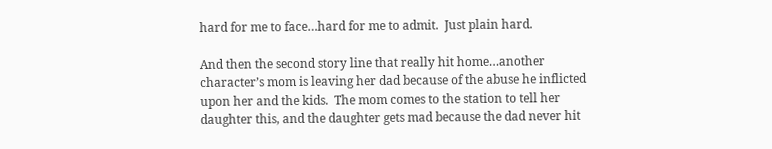hard for me to face…hard for me to admit.  Just plain hard.

And then the second story line that really hit home…another character’s mom is leaving her dad because of the abuse he inflicted upon her and the kids.  The mom comes to the station to tell her daughter this, and the daughter gets mad because the dad never hit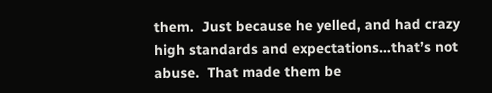them.  Just because he yelled, and had crazy high standards and expectations…that’s not abuse.  That made them be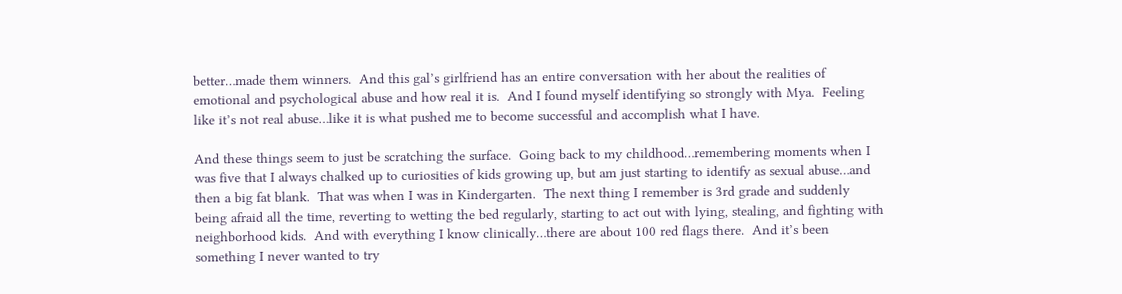better…made them winners.  And this gal’s girlfriend has an entire conversation with her about the realities of emotional and psychological abuse and how real it is.  And I found myself identifying so strongly with Mya.  Feeling like it’s not real abuse…like it is what pushed me to become successful and accomplish what I have.

And these things seem to just be scratching the surface.  Going back to my childhood…remembering moments when I was five that I always chalked up to curiosities of kids growing up, but am just starting to identify as sexual abuse…and then a big fat blank.  That was when I was in Kindergarten.  The next thing I remember is 3rd grade and suddenly being afraid all the time, reverting to wetting the bed regularly, starting to act out with lying, stealing, and fighting with neighborhood kids.  And with everything I know clinically…there are about 100 red flags there.  And it’s been something I never wanted to try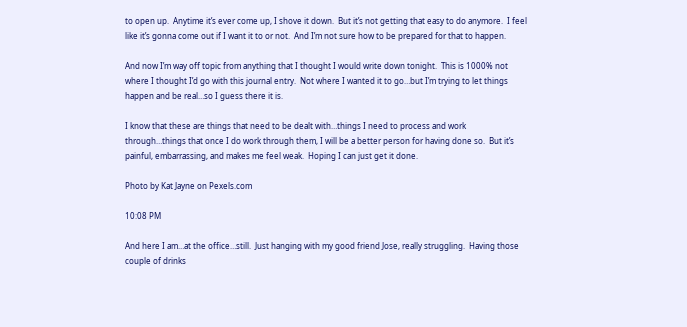to open up.  Anytime it’s ever come up, I shove it down.  But it’s not getting that easy to do anymore.  I feel like it’s gonna come out if I want it to or not.  And I’m not sure how to be prepared for that to happen.

And now I’m way off topic from anything that I thought I would write down tonight.  This is 1000% not where I thought I’d go with this journal entry.  Not where I wanted it to go…but I’m trying to let things happen and be real…so I guess there it is.

I know that these are things that need to be dealt with…things I need to process and work through…things that once I do work through them, I will be a better person for having done so.  But it’s painful, embarrassing, and makes me feel weak.  Hoping I can just get it done.

Photo by Kat Jayne on Pexels.com

10:08 PM

And here I am…at the office…still.  Just hanging with my good friend Jose, really struggling.  Having those couple of drinks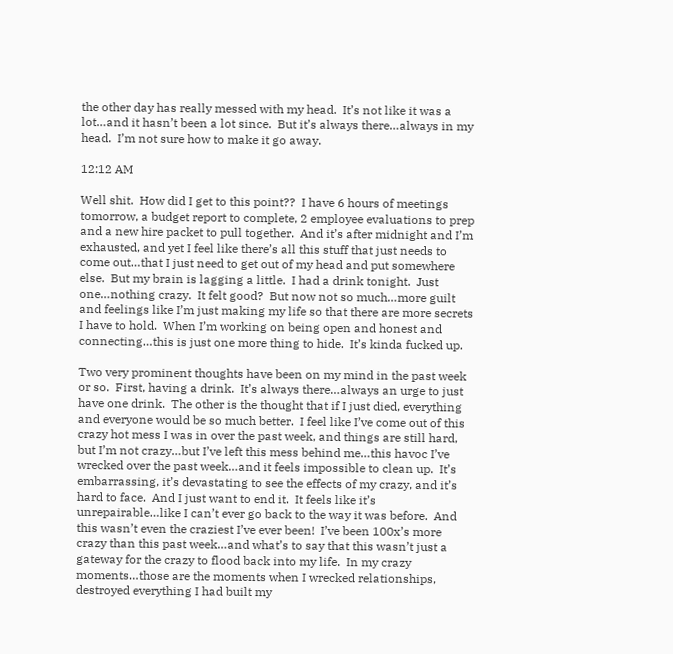the other day has really messed with my head.  It’s not like it was a lot…and it hasn’t been a lot since.  But it’s always there…always in my head.  I’m not sure how to make it go away.

12:12 AM

Well shit.  How did I get to this point??  I have 6 hours of meetings tomorrow, a budget report to complete, 2 employee evaluations to prep and a new hire packet to pull together.  And it’s after midnight and I’m exhausted, and yet I feel like there’s all this stuff that just needs to come out…that I just need to get out of my head and put somewhere else.  But my brain is lagging a little.  I had a drink tonight.  Just one…nothing crazy.  It felt good?  But now not so much…more guilt and feelings like I’m just making my life so that there are more secrets I have to hold.  When I’m working on being open and honest and connecting…this is just one more thing to hide.  It’s kinda fucked up.

Two very prominent thoughts have been on my mind in the past week or so.  First, having a drink.  It’s always there…always an urge to just have one drink.  The other is the thought that if I just died, everything and everyone would be so much better.  I feel like I’ve come out of this crazy hot mess I was in over the past week, and things are still hard, but I’m not crazy…but I’ve left this mess behind me…this havoc I’ve wrecked over the past week…and it feels impossible to clean up.  It’s embarrassing, it’s devastating to see the effects of my crazy, and it’s hard to face.  And I just want to end it.  It feels like it’s unrepairable…like I can’t ever go back to the way it was before.  And this wasn’t even the craziest I’ve ever been!  I’ve been 100x’s more crazy than this past week…and what’s to say that this wasn’t just a gateway for the crazy to flood back into my life.  In my crazy moments…those are the moments when I wrecked relationships, destroyed everything I had built my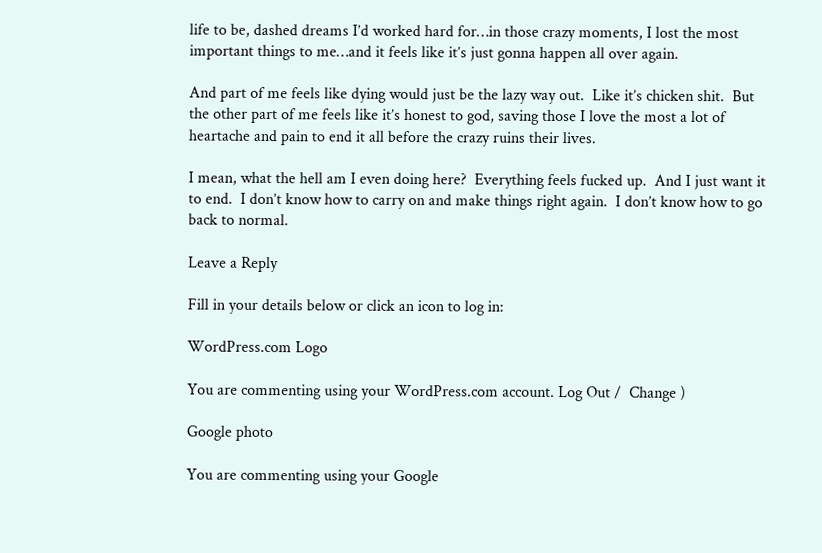life to be, dashed dreams I’d worked hard for…in those crazy moments, I lost the most important things to me…and it feels like it’s just gonna happen all over again.

And part of me feels like dying would just be the lazy way out.  Like it’s chicken shit.  But the other part of me feels like it’s honest to god, saving those I love the most a lot of heartache and pain to end it all before the crazy ruins their lives.

I mean, what the hell am I even doing here?  Everything feels fucked up.  And I just want it to end.  I don’t know how to carry on and make things right again.  I don’t know how to go back to normal.

Leave a Reply

Fill in your details below or click an icon to log in:

WordPress.com Logo

You are commenting using your WordPress.com account. Log Out /  Change )

Google photo

You are commenting using your Google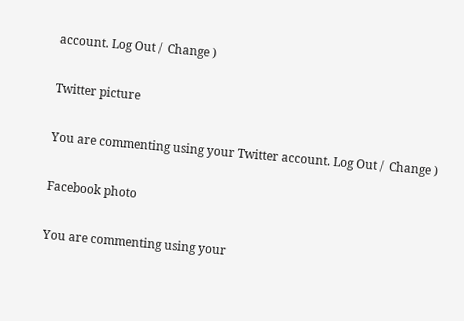account. Log Out /  Change )

Twitter picture

You are commenting using your Twitter account. Log Out /  Change )

Facebook photo

You are commenting using your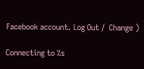Facebook account. Log Out /  Change )

Connecting to %s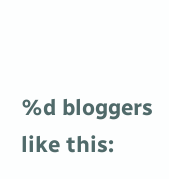%d bloggers like this: